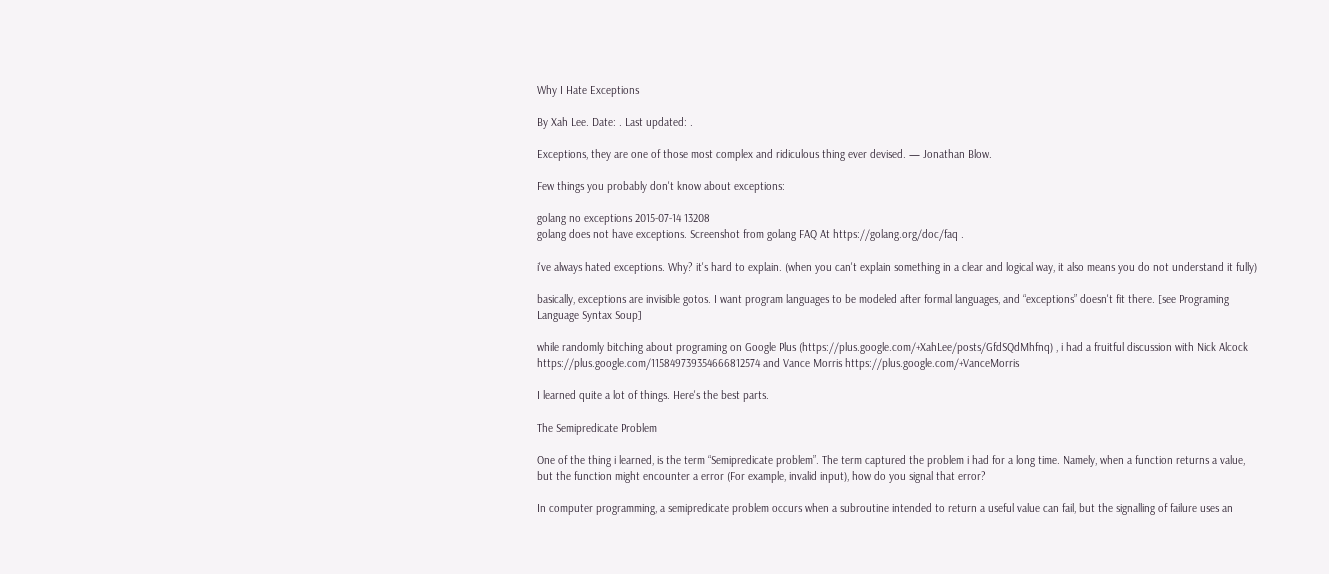Why I Hate Exceptions

By Xah Lee. Date: . Last updated: .

Exceptions, they are one of those most complex and ridiculous thing ever devised. — Jonathan Blow.

Few things you probably don't know about exceptions:

golang no exceptions 2015-07-14 13208
golang does not have exceptions. Screenshot from golang FAQ At https://golang.org/doc/faq .

i've always hated exceptions. Why? it's hard to explain. (when you can't explain something in a clear and logical way, it also means you do not understand it fully)

basically, exceptions are invisible gotos. I want program languages to be modeled after formal languages, and “exceptions” doesn't fit there. [see Programing Language Syntax Soup]

while randomly bitching about programing on Google Plus (https://plus.google.com/+XahLee/posts/GfdSQdMhfnq) , i had a fruitful discussion with Nick Alcock https://plus.google.com/115849739354666812574 and Vance Morris https://plus.google.com/+VanceMorris

I learned quite a lot of things. Here's the best parts.

The Semipredicate Problem

One of the thing i learned, is the term “Semipredicate problem”. The term captured the problem i had for a long time. Namely, when a function returns a value, but the function might encounter a error (For example, invalid input), how do you signal that error?

In computer programming, a semipredicate problem occurs when a subroutine intended to return a useful value can fail, but the signalling of failure uses an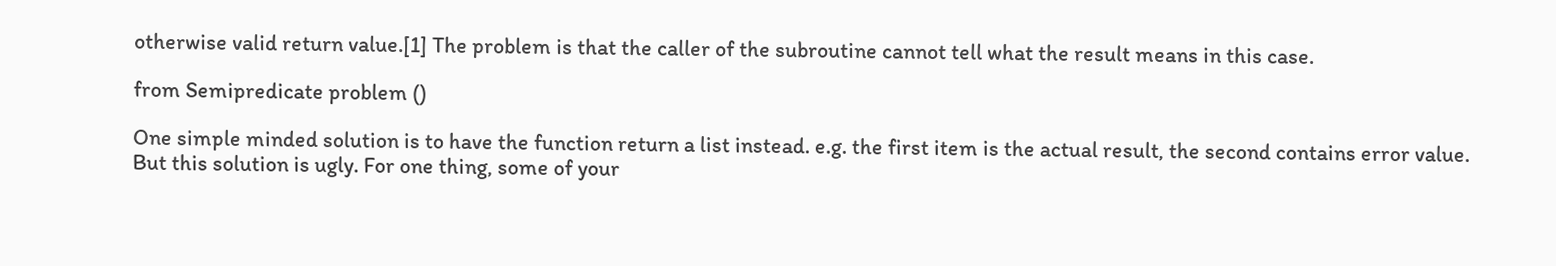otherwise valid return value.[1] The problem is that the caller of the subroutine cannot tell what the result means in this case.

from Semipredicate problem ()

One simple minded solution is to have the function return a list instead. e.g. the first item is the actual result, the second contains error value. But this solution is ugly. For one thing, some of your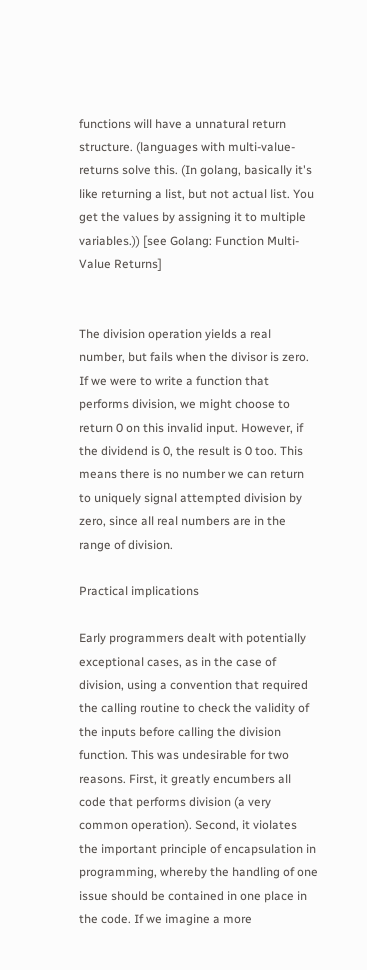functions will have a unnatural return structure. (languages with multi-value-returns solve this. (In golang, basically it's like returning a list, but not actual list. You get the values by assigning it to multiple variables.)) [see Golang: Function Multi-Value Returns]


The division operation yields a real number, but fails when the divisor is zero. If we were to write a function that performs division, we might choose to return 0 on this invalid input. However, if the dividend is 0, the result is 0 too. This means there is no number we can return to uniquely signal attempted division by zero, since all real numbers are in the range of division.

Practical implications

Early programmers dealt with potentially exceptional cases, as in the case of division, using a convention that required the calling routine to check the validity of the inputs before calling the division function. This was undesirable for two reasons. First, it greatly encumbers all code that performs division (a very common operation). Second, it violates the important principle of encapsulation in programming, whereby the handling of one issue should be contained in one place in the code. If we imagine a more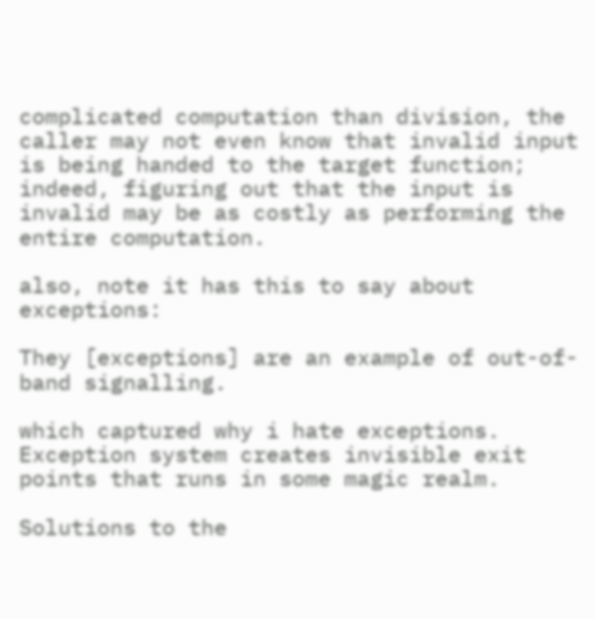complicated computation than division, the caller may not even know that invalid input is being handed to the target function; indeed, figuring out that the input is invalid may be as costly as performing the entire computation.

also, note it has this to say about exceptions:

They [exceptions] are an example of out-of-band signalling.

which captured why i hate exceptions. Exception system creates invisible exit points that runs in some magic realm.

Solutions to the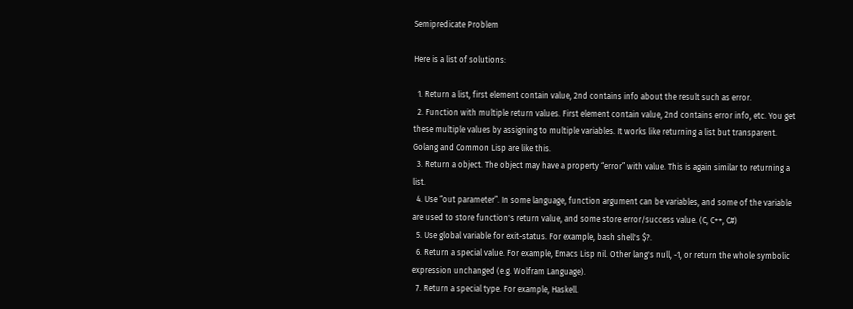Semipredicate Problem

Here is a list of solutions:

  1. Return a list, first element contain value, 2nd contains info about the result such as error.
  2. Function with multiple return values. First element contain value, 2nd contains error info, etc. You get these multiple values by assigning to multiple variables. It works like returning a list but transparent. Golang and Common Lisp are like this.
  3. Return a object. The object may have a property “error” with value. This is again similar to returning a list.
  4. Use “out parameter”. In some language, function argument can be variables, and some of the variable are used to store function's return value, and some store error/success value. (C, C++, C#)
  5. Use global variable for exit-status. For example, bash shell's $?.
  6. Return a special value. For example, Emacs Lisp nil. Other lang's null, -1, or return the whole symbolic expression unchanged (e.g. Wolfram Language).
  7. Return a special type. For example, Haskell.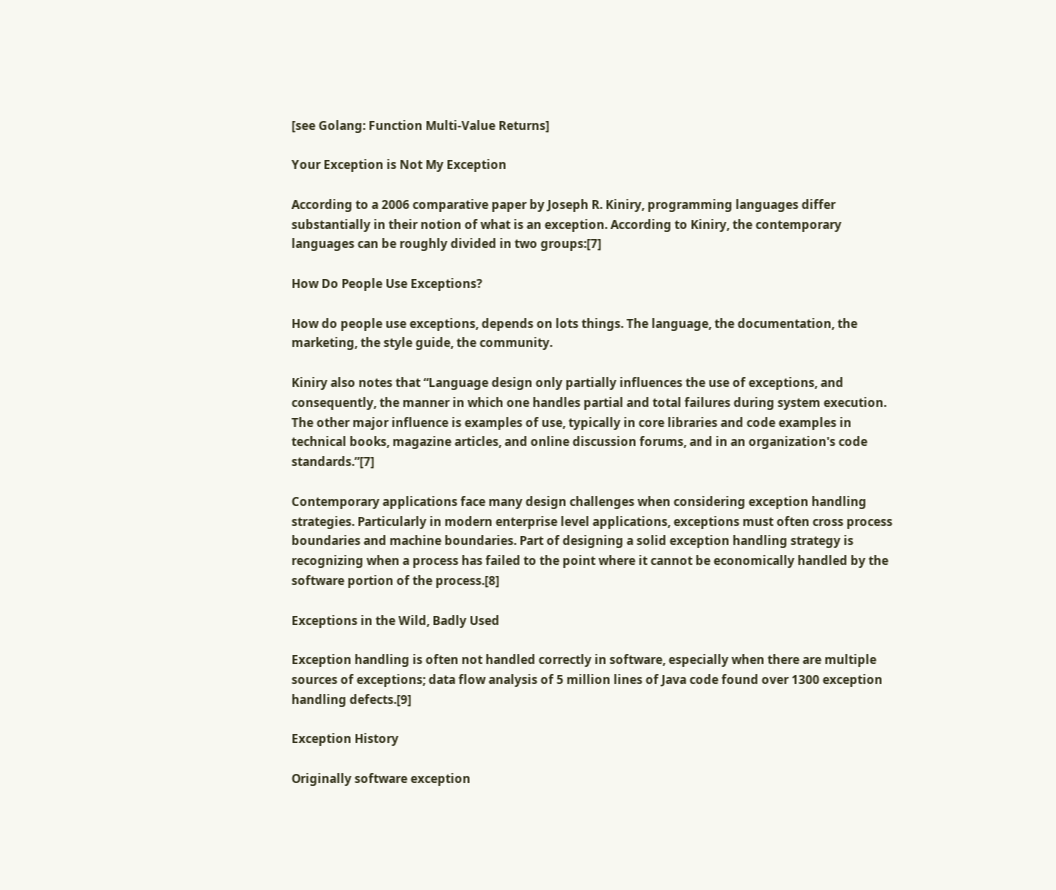[see Golang: Function Multi-Value Returns]

Your Exception is Not My Exception

According to a 2006 comparative paper by Joseph R. Kiniry, programming languages differ substantially in their notion of what is an exception. According to Kiniry, the contemporary languages can be roughly divided in two groups:[7]

How Do People Use Exceptions?

How do people use exceptions, depends on lots things. The language, the documentation, the marketing, the style guide, the community.

Kiniry also notes that “Language design only partially influences the use of exceptions, and consequently, the manner in which one handles partial and total failures during system execution. The other major influence is examples of use, typically in core libraries and code examples in technical books, magazine articles, and online discussion forums, and in an organization's code standards.”[7]

Contemporary applications face many design challenges when considering exception handling strategies. Particularly in modern enterprise level applications, exceptions must often cross process boundaries and machine boundaries. Part of designing a solid exception handling strategy is recognizing when a process has failed to the point where it cannot be economically handled by the software portion of the process.[8]

Exceptions in the Wild, Badly Used

Exception handling is often not handled correctly in software, especially when there are multiple sources of exceptions; data flow analysis of 5 million lines of Java code found over 1300 exception handling defects.[9]

Exception History

Originally software exception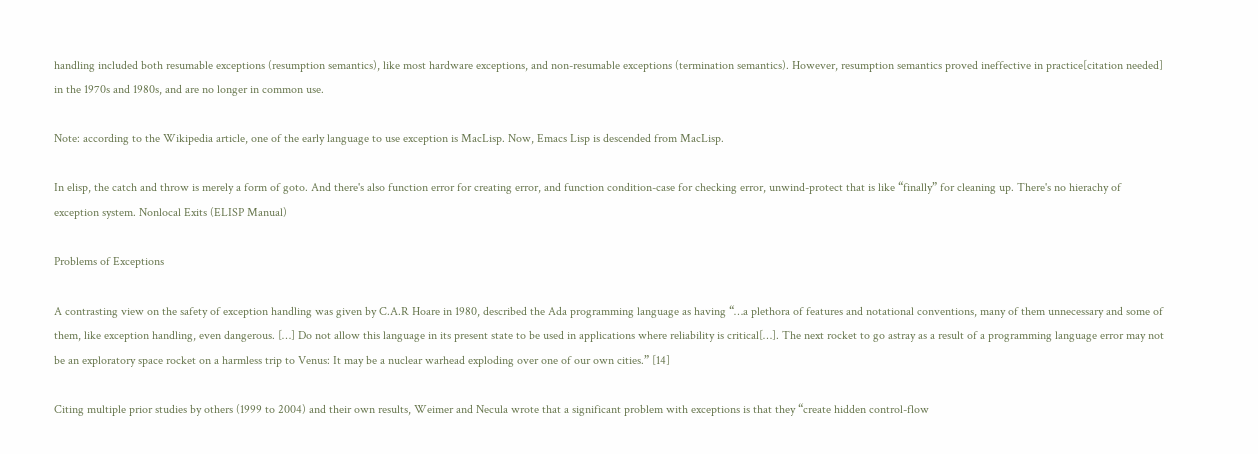handling included both resumable exceptions (resumption semantics), like most hardware exceptions, and non-resumable exceptions (termination semantics). However, resumption semantics proved ineffective in practice[citation needed] in the 1970s and 1980s, and are no longer in common use.

Note: according to the Wikipedia article, one of the early language to use exception is MacLisp. Now, Emacs Lisp is descended from MacLisp.

In elisp, the catch and throw is merely a form of goto. And there's also function error for creating error, and function condition-case for checking error, unwind-protect that is like “finally” for cleaning up. There's no hierachy of exception system. Nonlocal Exits (ELISP Manual)

Problems of Exceptions

A contrasting view on the safety of exception handling was given by C.A.R Hoare in 1980, described the Ada programming language as having “…a plethora of features and notational conventions, many of them unnecessary and some of them, like exception handling, even dangerous. […] Do not allow this language in its present state to be used in applications where reliability is critical[…]. The next rocket to go astray as a result of a programming language error may not be an exploratory space rocket on a harmless trip to Venus: It may be a nuclear warhead exploding over one of our own cities.” [14]

Citing multiple prior studies by others (1999 to 2004) and their own results, Weimer and Necula wrote that a significant problem with exceptions is that they “create hidden control-flow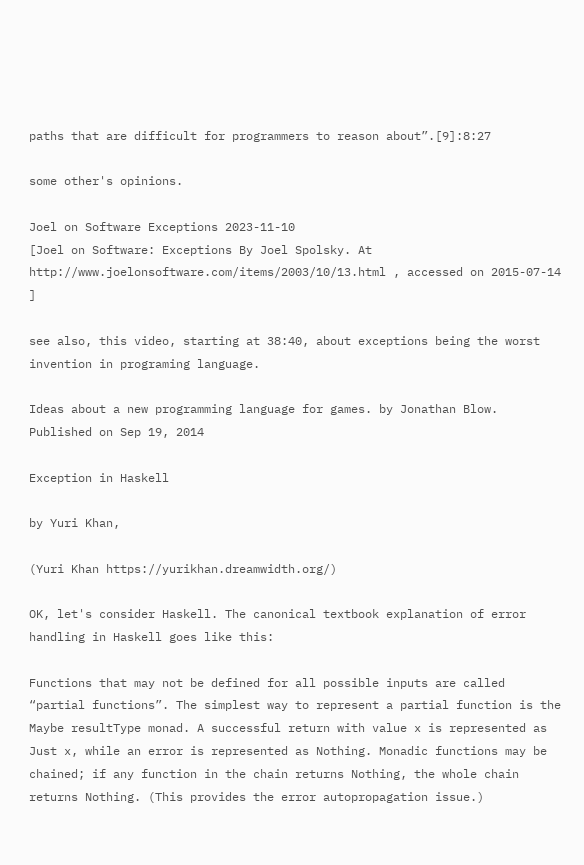paths that are difficult for programmers to reason about”.[9]:8:27

some other's opinions.

Joel on Software Exceptions 2023-11-10
[Joel on Software: Exceptions By Joel Spolsky. At http://www.joelonsoftware.com/items/2003/10/13.html , accessed on 2015-07-14 ]

see also, this video, starting at 38:40, about exceptions being the worst invention in programing language.

Ideas about a new programming language for games. by Jonathan Blow. Published on Sep 19, 2014

Exception in Haskell

by Yuri Khan,

(Yuri Khan https://yurikhan.dreamwidth.org/)

OK, let's consider Haskell. The canonical textbook explanation of error handling in Haskell goes like this:

Functions that may not be defined for all possible inputs are called “partial functions”. The simplest way to represent a partial function is the Maybe resultType monad. A successful return with value x is represented as Just x, while an error is represented as Nothing. Monadic functions may be chained; if any function in the chain returns Nothing, the whole chain returns Nothing. (This provides the error autopropagation issue.)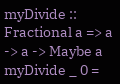myDivide :: Fractional a => a -> a -> Maybe a
myDivide _ 0 =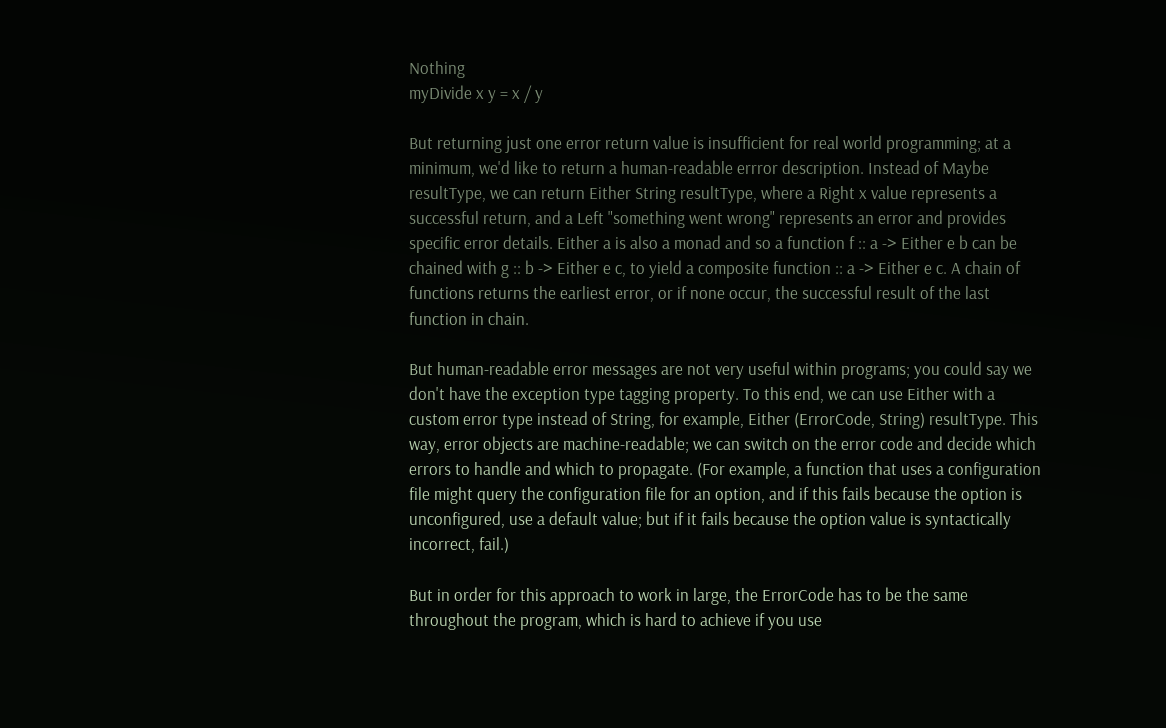Nothing
myDivide x y = x / y

But returning just one error return value is insufficient for real world programming; at a minimum, we'd like to return a human-readable errror description. Instead of Maybe resultType, we can return Either String resultType, where a Right x value represents a successful return, and a Left "something went wrong" represents an error and provides specific error details. Either a is also a monad and so a function f :: a -> Either e b can be chained with g :: b -> Either e c, to yield a composite function :: a -> Either e c. A chain of functions returns the earliest error, or if none occur, the successful result of the last function in chain.

But human-readable error messages are not very useful within programs; you could say we don't have the exception type tagging property. To this end, we can use Either with a custom error type instead of String, for example, Either (ErrorCode, String) resultType. This way, error objects are machine-readable; we can switch on the error code and decide which errors to handle and which to propagate. (For example, a function that uses a configuration file might query the configuration file for an option, and if this fails because the option is unconfigured, use a default value; but if it fails because the option value is syntactically incorrect, fail.)

But in order for this approach to work in large, the ErrorCode has to be the same throughout the program, which is hard to achieve if you use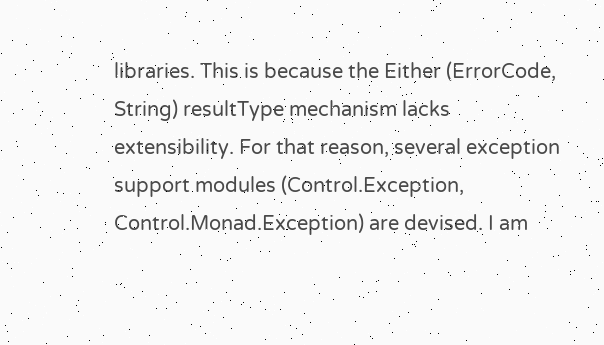libraries. This is because the Either (ErrorCode, String) resultType mechanism lacks extensibility. For that reason, several exception support modules (Control.Exception, Control.Monad.Exception) are devised. I am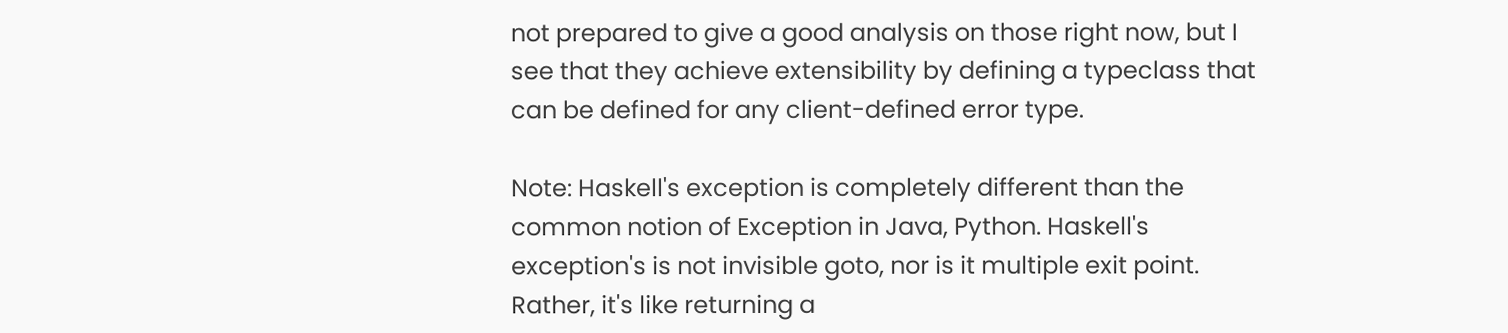not prepared to give a good analysis on those right now, but I see that they achieve extensibility by defining a typeclass that can be defined for any client-defined error type.

Note: Haskell's exception is completely different than the common notion of Exception in Java, Python. Haskell's exception's is not invisible goto, nor is it multiple exit point. Rather, it's like returning a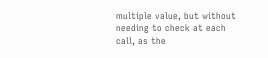multiple value, but without needing to check at each call, as the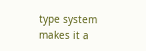type system makes it a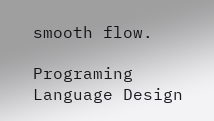smooth flow.

Programing Language Design